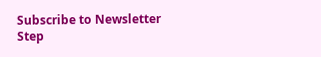Subscribe to Newsletter
Step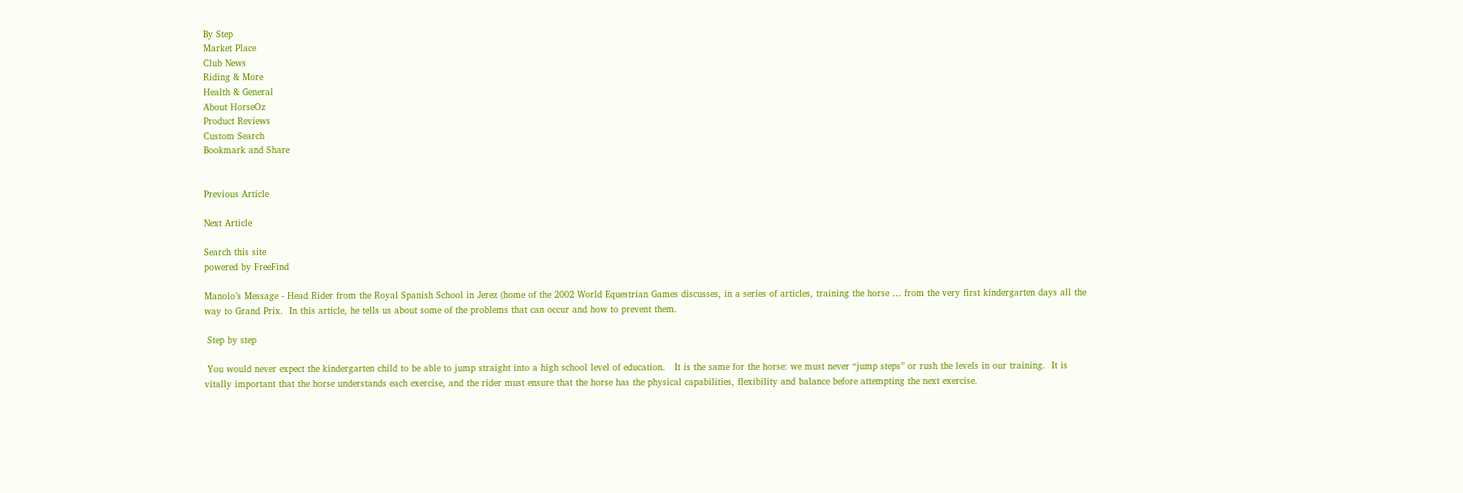By Step
Market Place
Club News
Riding & More
Health & General
About HorseOz
Product Reviews
Custom Search
Bookmark and Share


Previous Article

Next Article

Search this site
powered by FreeFind

Manolo’s Message - Head Rider from the Royal Spanish School in Jerez (home of the 2002 World Equestrian Games discusses, in a series of articles, training the horse … from the very first kindergarten days all the way to Grand Prix.  In this article, he tells us about some of the problems that can occur and how to prevent them.

 Step by step

 You would never expect the kindergarten child to be able to jump straight into a high school level of education.   It is the same for the horse: we must never “jump steps” or rush the levels in our training.  It is vitally important that the horse understands each exercise, and the rider must ensure that the horse has the physical capabilities, flexibility and balance before attempting the next exercise.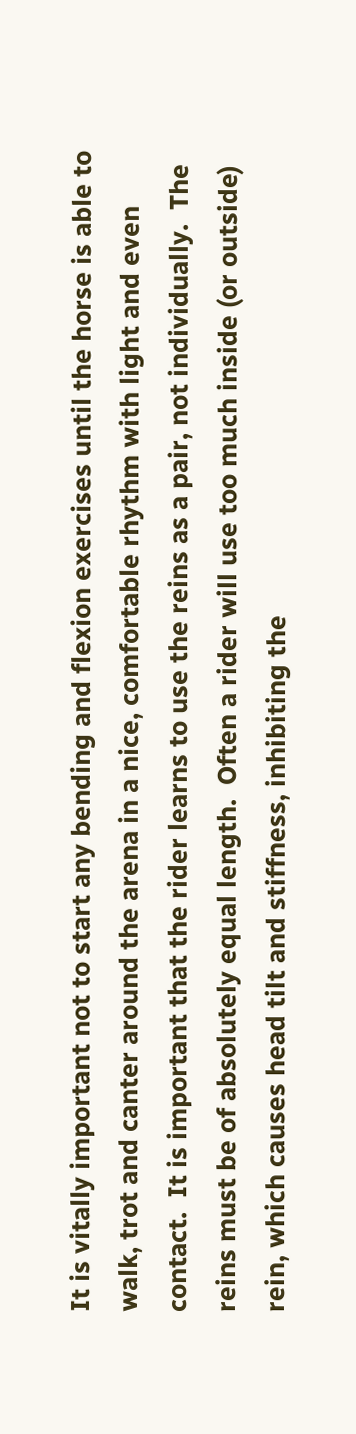It is vitally important not to start any bending and flexion exercises until the horse is able to walk, trot and canter around the arena in a nice, comfortable rhythm with light and even contact.  It is important that the rider learns to use the reins as a pair, not individually.  The reins must be of absolutely equal length.  Often a rider will use too much inside (or outside) rein, which causes head tilt and stiffness, inhibiting the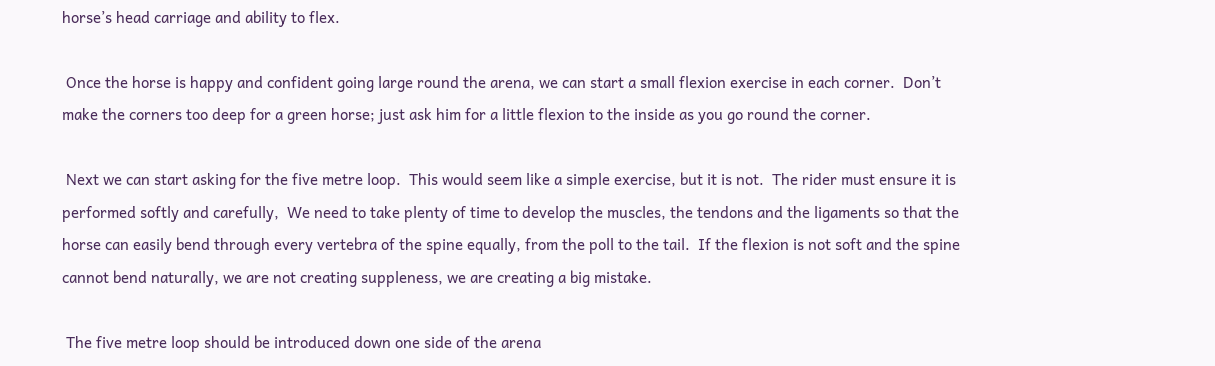horse’s head carriage and ability to flex.

 Once the horse is happy and confident going large round the arena, we can start a small flexion exercise in each corner.  Don’t make the corners too deep for a green horse; just ask him for a little flexion to the inside as you go round the corner.

 Next we can start asking for the five metre loop.  This would seem like a simple exercise, but it is not.  The rider must ensure it is performed softly and carefully,  We need to take plenty of time to develop the muscles, the tendons and the ligaments so that the horse can easily bend through every vertebra of the spine equally, from the poll to the tail.  If the flexion is not soft and the spine cannot bend naturally, we are not creating suppleness, we are creating a big mistake.

 The five metre loop should be introduced down one side of the arena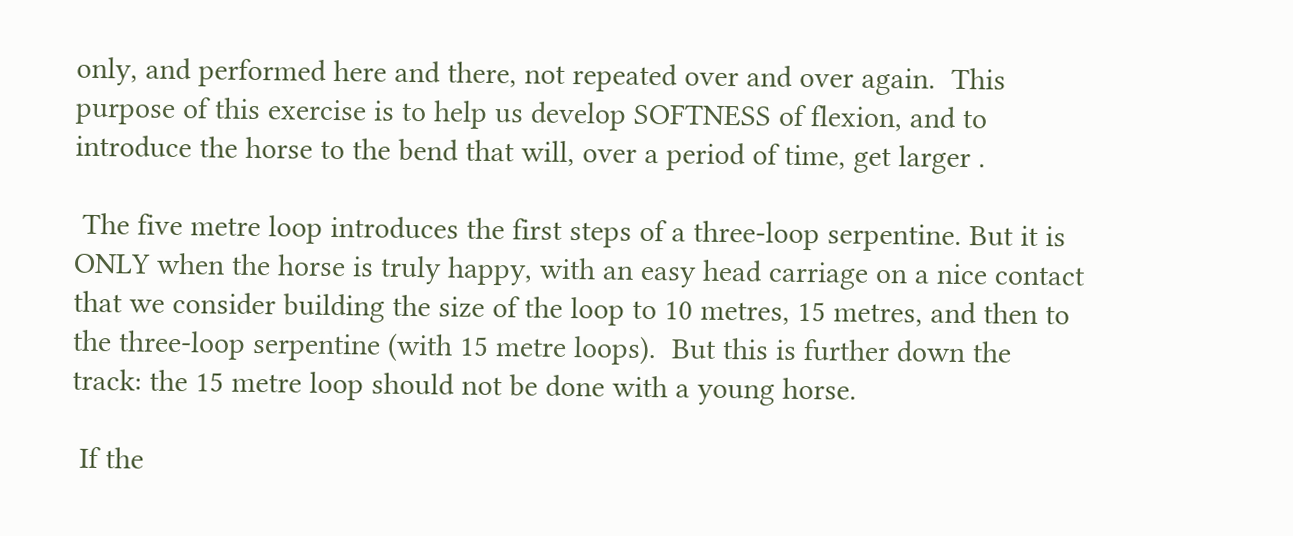only, and performed here and there, not repeated over and over again.  This purpose of this exercise is to help us develop SOFTNESS of flexion, and to introduce the horse to the bend that will, over a period of time, get larger .

 The five metre loop introduces the first steps of a three-loop serpentine. But it is ONLY when the horse is truly happy, with an easy head carriage on a nice contact that we consider building the size of the loop to 10 metres, 15 metres, and then to the three-loop serpentine (with 15 metre loops).  But this is further down the track: the 15 metre loop should not be done with a young horse.

 If the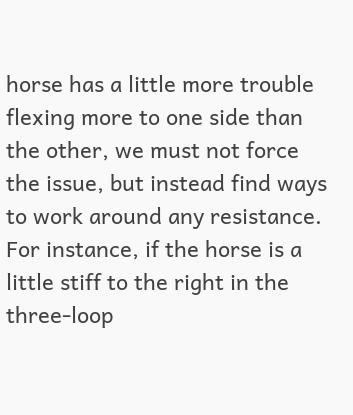horse has a little more trouble flexing more to one side than the other, we must not force the issue, but instead find ways to work around any resistance.  For instance, if the horse is a little stiff to the right in the three-loop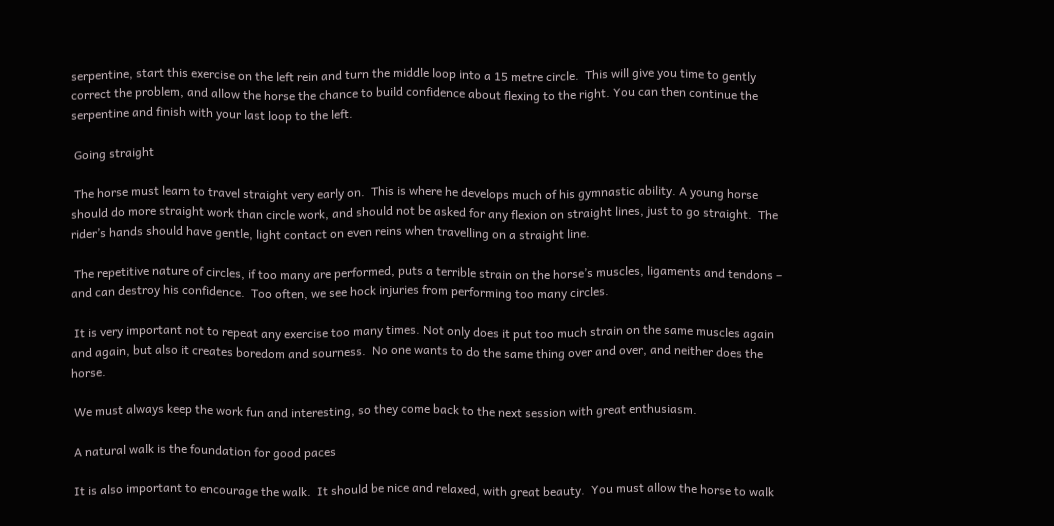serpentine, start this exercise on the left rein and turn the middle loop into a 15 metre circle.  This will give you time to gently correct the problem, and allow the horse the chance to build confidence about flexing to the right. You can then continue the serpentine and finish with your last loop to the left.

 Going straight

 The horse must learn to travel straight very early on.  This is where he develops much of his gymnastic ability. A young horse should do more straight work than circle work, and should not be asked for any flexion on straight lines, just to go straight.  The rider’s hands should have gentle, light contact on even reins when travelling on a straight line.

 The repetitive nature of circles, if too many are performed, puts a terrible strain on the horse’s muscles, ligaments and tendons – and can destroy his confidence.  Too often, we see hock injuries from performing too many circles.

 It is very important not to repeat any exercise too many times. Not only does it put too much strain on the same muscles again and again, but also it creates boredom and sourness.  No one wants to do the same thing over and over, and neither does the horse.

 We must always keep the work fun and interesting, so they come back to the next session with great enthusiasm.

 A natural walk is the foundation for good paces

 It is also important to encourage the walk.  It should be nice and relaxed, with great beauty.  You must allow the horse to walk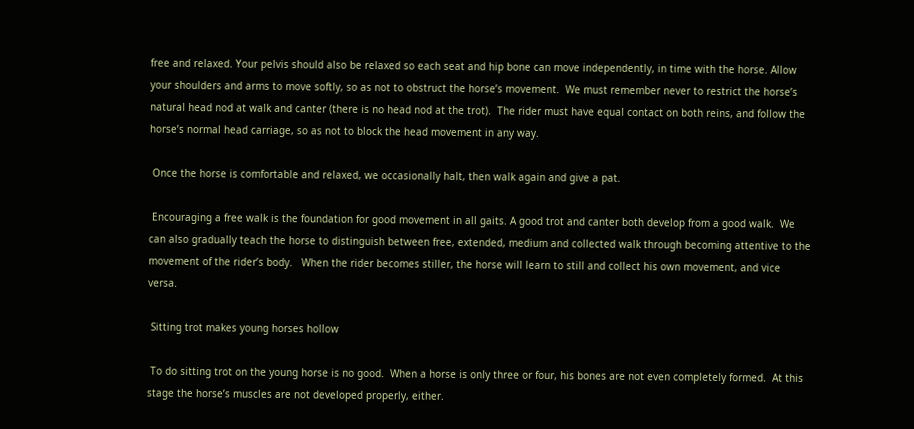free and relaxed. Your pelvis should also be relaxed so each seat and hip bone can move independently, in time with the horse. Allow your shoulders and arms to move softly, so as not to obstruct the horse’s movement.  We must remember never to restrict the horse’s natural head nod at walk and canter (there is no head nod at the trot).  The rider must have equal contact on both reins, and follow the horse’s normal head carriage, so as not to block the head movement in any way.

 Once the horse is comfortable and relaxed, we occasionally halt, then walk again and give a pat.

 Encouraging a free walk is the foundation for good movement in all gaits. A good trot and canter both develop from a good walk.  We can also gradually teach the horse to distinguish between free, extended, medium and collected walk through becoming attentive to the movement of the rider’s body.   When the rider becomes stiller, the horse will learn to still and collect his own movement, and vice versa.

 Sitting trot makes young horses hollow

 To do sitting trot on the young horse is no good.  When a horse is only three or four, his bones are not even completely formed.  At this stage the horse’s muscles are not developed properly, either.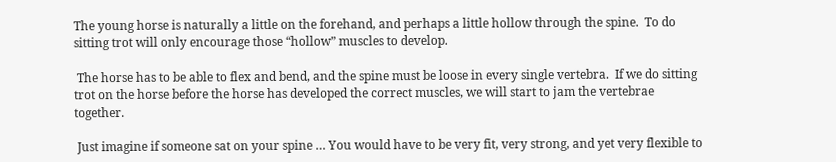The young horse is naturally a little on the forehand, and perhaps a little hollow through the spine.  To do sitting trot will only encourage those “hollow” muscles to develop.

 The horse has to be able to flex and bend, and the spine must be loose in every single vertebra.  If we do sitting trot on the horse before the horse has developed the correct muscles, we will start to jam the vertebrae together.

 Just imagine if someone sat on your spine … You would have to be very fit, very strong, and yet very flexible to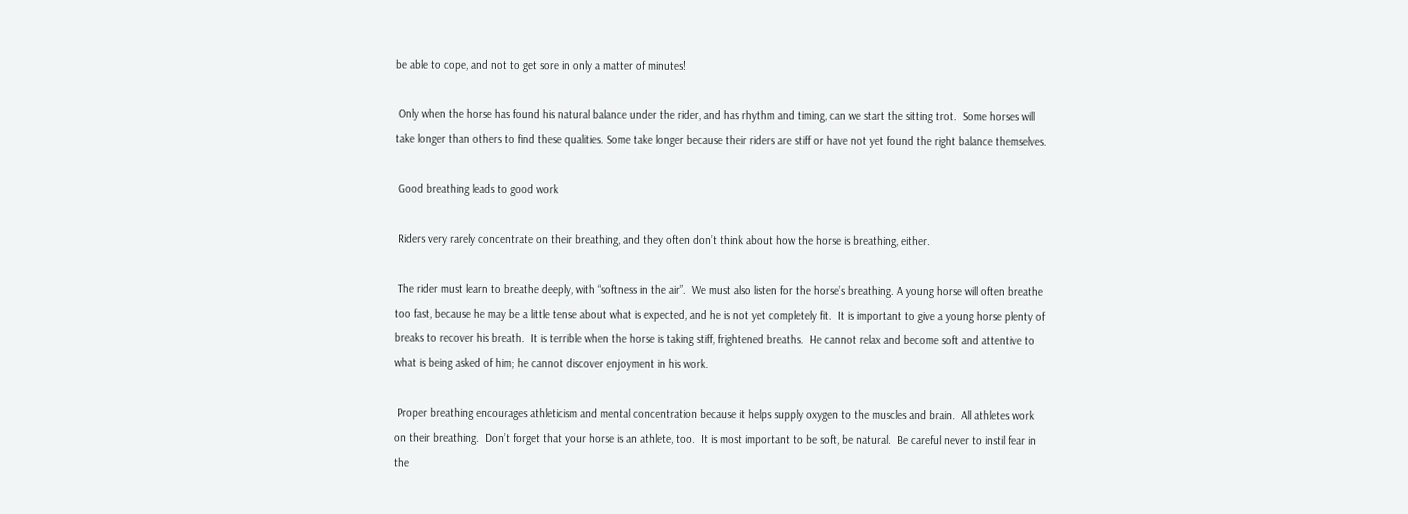be able to cope, and not to get sore in only a matter of minutes!

 Only when the horse has found his natural balance under the rider, and has rhythm and timing, can we start the sitting trot.  Some horses will take longer than others to find these qualities. Some take longer because their riders are stiff or have not yet found the right balance themselves.

 Good breathing leads to good work

 Riders very rarely concentrate on their breathing, and they often don’t think about how the horse is breathing, either.

 The rider must learn to breathe deeply, with “softness in the air”.  We must also listen for the horse’s breathing. A young horse will often breathe too fast, because he may be a little tense about what is expected, and he is not yet completely fit.  It is important to give a young horse plenty of breaks to recover his breath.  It is terrible when the horse is taking stiff, frightened breaths.  He cannot relax and become soft and attentive to what is being asked of him; he cannot discover enjoyment in his work.

 Proper breathing encourages athleticism and mental concentration because it helps supply oxygen to the muscles and brain.  All athletes work on their breathing.  Don’t forget that your horse is an athlete, too.  It is most important to be soft, be natural.  Be careful never to instil fear in the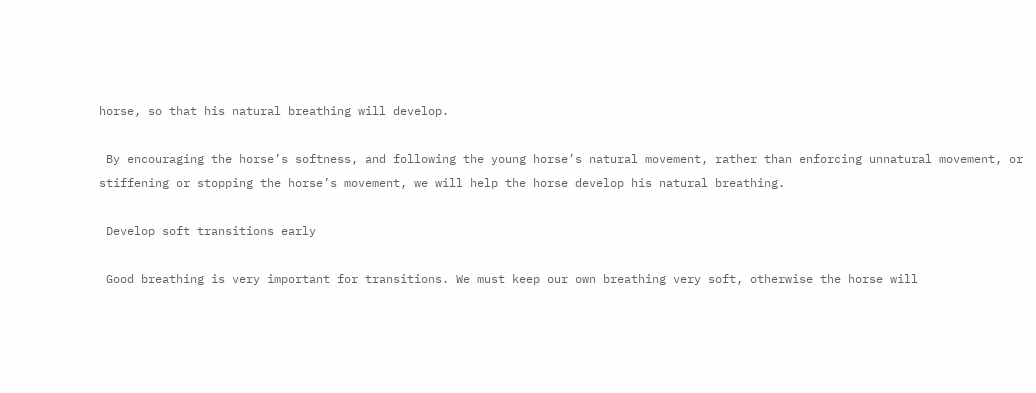horse, so that his natural breathing will develop.

 By encouraging the horse’s softness, and following the young horse’s natural movement, rather than enforcing unnatural movement, or stiffening or stopping the horse’s movement, we will help the horse develop his natural breathing.

 Develop soft transitions early

 Good breathing is very important for transitions. We must keep our own breathing very soft, otherwise the horse will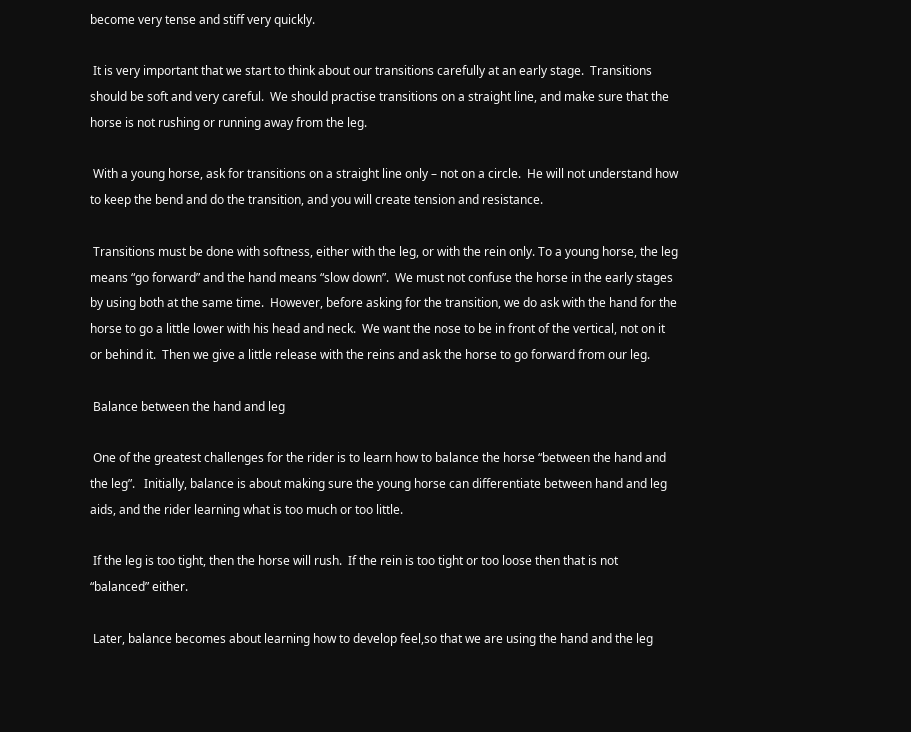become very tense and stiff very quickly.

 It is very important that we start to think about our transitions carefully at an early stage.  Transitions should be soft and very careful.  We should practise transitions on a straight line, and make sure that the horse is not rushing or running away from the leg.

 With a young horse, ask for transitions on a straight line only – not on a circle.  He will not understand how to keep the bend and do the transition, and you will create tension and resistance.

 Transitions must be done with softness, either with the leg, or with the rein only. To a young horse, the leg means “go forward” and the hand means “slow down”.  We must not confuse the horse in the early stages by using both at the same time.  However, before asking for the transition, we do ask with the hand for the horse to go a little lower with his head and neck.  We want the nose to be in front of the vertical, not on it or behind it.  Then we give a little release with the reins and ask the horse to go forward from our leg.

 Balance between the hand and leg

 One of the greatest challenges for the rider is to learn how to balance the horse “between the hand and the leg”.   Initially, balance is about making sure the young horse can differentiate between hand and leg aids, and the rider learning what is too much or too little.

 If the leg is too tight, then the horse will rush.  If the rein is too tight or too loose then that is not “balanced” either.

 Later, balance becomes about learning how to develop feel,so that we are using the hand and the leg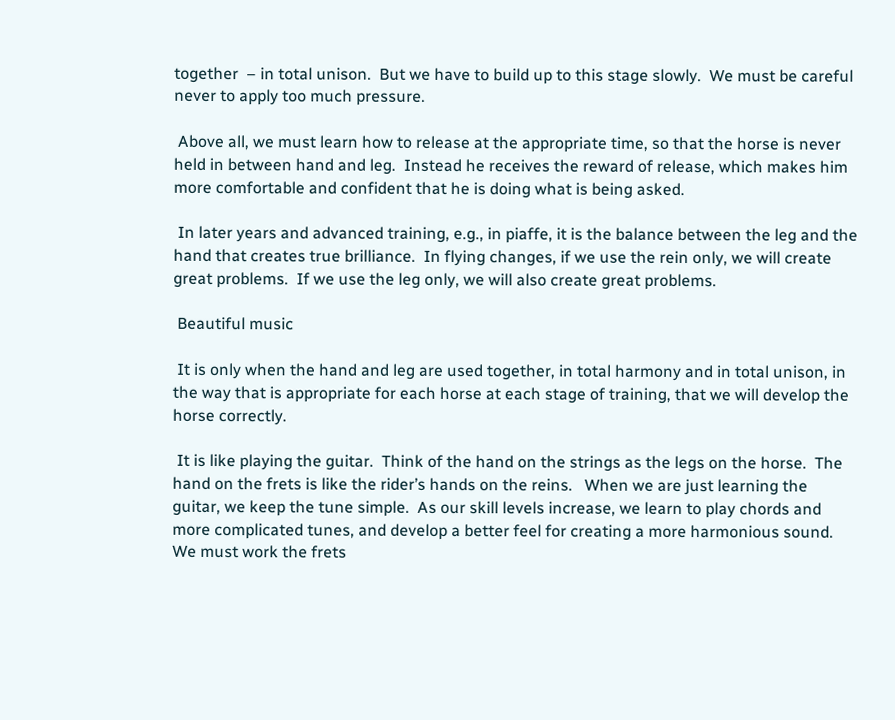together  – in total unison.  But we have to build up to this stage slowly.  We must be careful never to apply too much pressure.

 Above all, we must learn how to release at the appropriate time, so that the horse is never held in between hand and leg.  Instead he receives the reward of release, which makes him more comfortable and confident that he is doing what is being asked.

 In later years and advanced training, e.g., in piaffe, it is the balance between the leg and the hand that creates true brilliance.  In flying changes, if we use the rein only, we will create great problems.  If we use the leg only, we will also create great problems.

 Beautiful music

 It is only when the hand and leg are used together, in total harmony and in total unison, in the way that is appropriate for each horse at each stage of training, that we will develop the horse correctly.

 It is like playing the guitar.  Think of the hand on the strings as the legs on the horse.  The hand on the frets is like the rider’s hands on the reins.   When we are just learning the guitar, we keep the tune simple.  As our skill levels increase, we learn to play chords and more complicated tunes, and develop a better feel for creating a more harmonious sound.  We must work the frets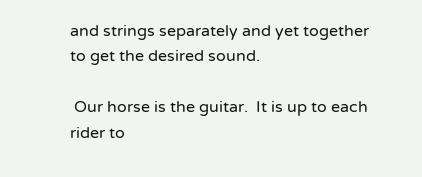and strings separately and yet together to get the desired sound.

 Our horse is the guitar.  It is up to each rider to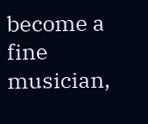become a fine musician,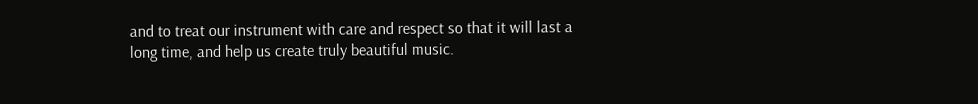and to treat our instrument with care and respect so that it will last a long time, and help us create truly beautiful music.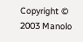Copyright © 2003 Manolo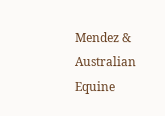Mendez & Australian Equine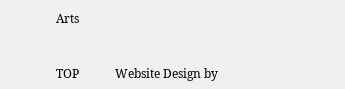Arts


TOP            Website Design by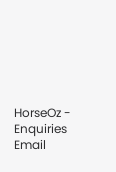HorseOz - Enquiries Email